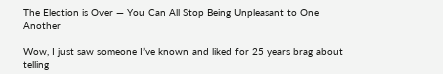The Election is Over — You Can All Stop Being Unpleasant to One Another

Wow, I just saw someone I’ve known and liked for 25 years brag about telling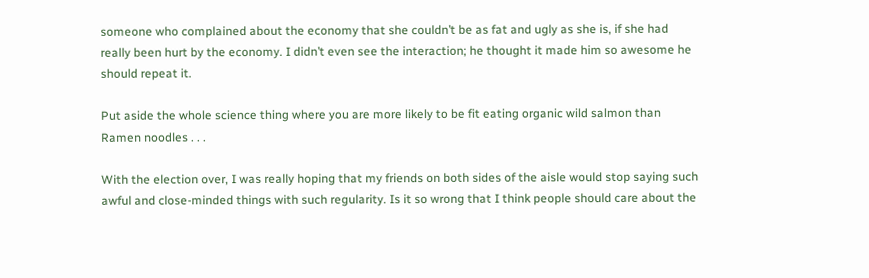someone who complained about the economy that she couldn’t be as fat and ugly as she is, if she had really been hurt by the economy. I didn’t even see the interaction; he thought it made him so awesome he should repeat it.

Put aside the whole science thing where you are more likely to be fit eating organic wild salmon than Ramen noodles . . .

With the election over, I was really hoping that my friends on both sides of the aisle would stop saying such awful and close-minded things with such regularity. Is it so wrong that I think people should care about the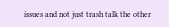issues and not just trash talk the other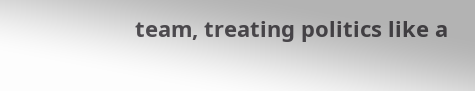team, treating politics like a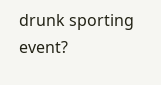drunk sporting event?